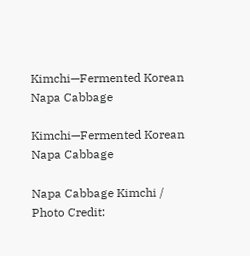Kimchi—Fermented Korean Napa Cabbage

Kimchi—Fermented Korean Napa Cabbage

Napa Cabbage Kimchi / Photo Credit: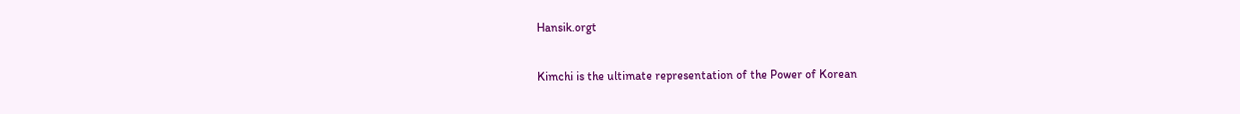Hansik.orgt

Kimchi is the ultimate representation of the Power of Korean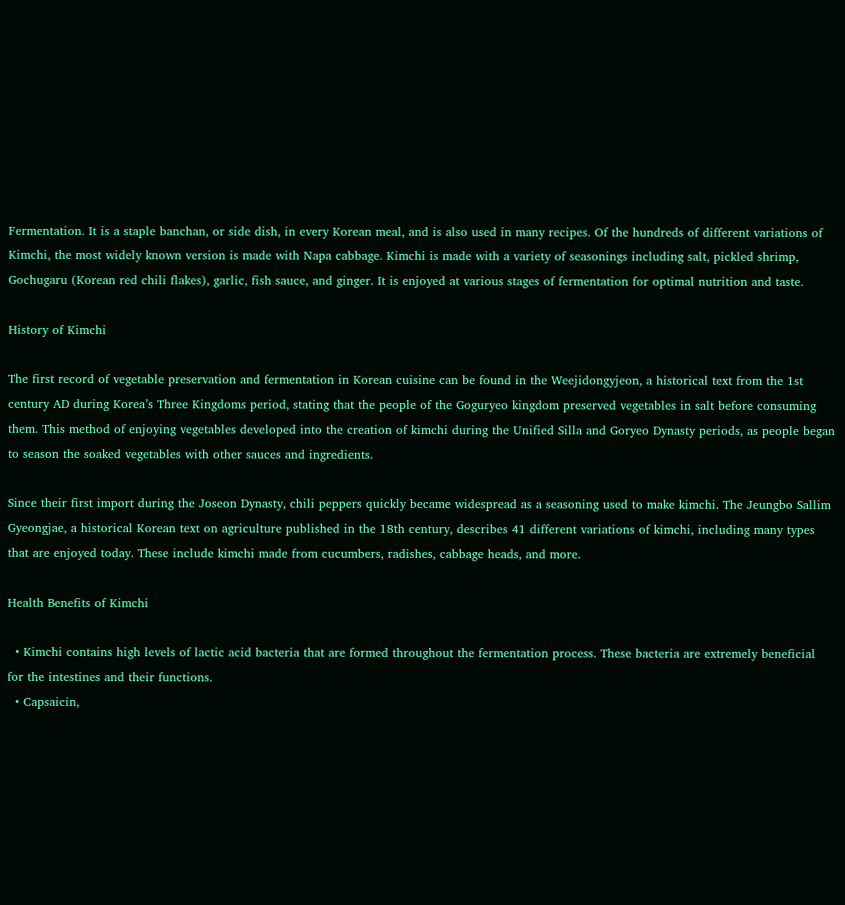Fermentation. It is a staple banchan, or side dish, in every Korean meal, and is also used in many recipes. Of the hundreds of different variations of Kimchi, the most widely known version is made with Napa cabbage. Kimchi is made with a variety of seasonings including salt, pickled shrimp, Gochugaru (Korean red chili flakes), garlic, fish sauce, and ginger. It is enjoyed at various stages of fermentation for optimal nutrition and taste.

History of Kimchi

The first record of vegetable preservation and fermentation in Korean cuisine can be found in the Weejidongyjeon, a historical text from the 1st century AD during Korea’s Three Kingdoms period, stating that the people of the Goguryeo kingdom preserved vegetables in salt before consuming them. This method of enjoying vegetables developed into the creation of kimchi during the Unified Silla and Goryeo Dynasty periods, as people began to season the soaked vegetables with other sauces and ingredients.

Since their first import during the Joseon Dynasty, chili peppers quickly became widespread as a seasoning used to make kimchi. The Jeungbo Sallim Gyeongjae, a historical Korean text on agriculture published in the 18th century, describes 41 different variations of kimchi, including many types that are enjoyed today. These include kimchi made from cucumbers, radishes, cabbage heads, and more.

Health Benefits of Kimchi

  • Kimchi contains high levels of lactic acid bacteria that are formed throughout the fermentation process. These bacteria are extremely beneficial for the intestines and their functions.
  • Capsaicin,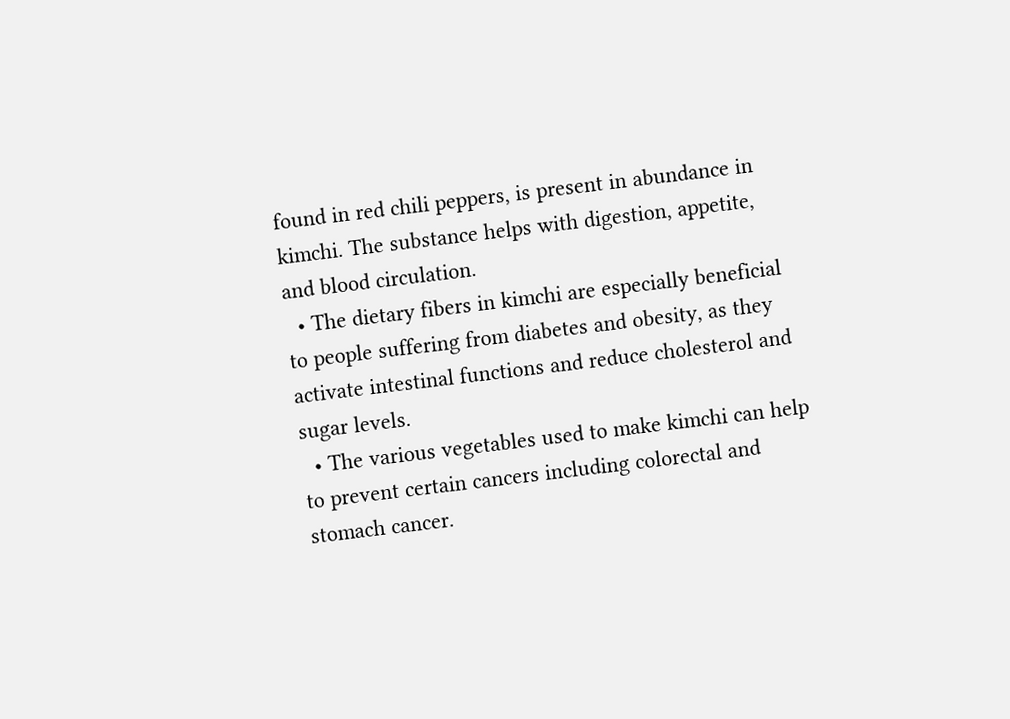found in red chili peppers, is present in abundance in kimchi. The substance helps with digestion, appetite, and blood circulation.
  • The dietary fibers in kimchi are especially beneficial to people suffering from diabetes and obesity, as they activate intestinal functions and reduce cholesterol and sugar levels.
  • The various vegetables used to make kimchi can help to prevent certain cancers including colorectal and stomach cancer.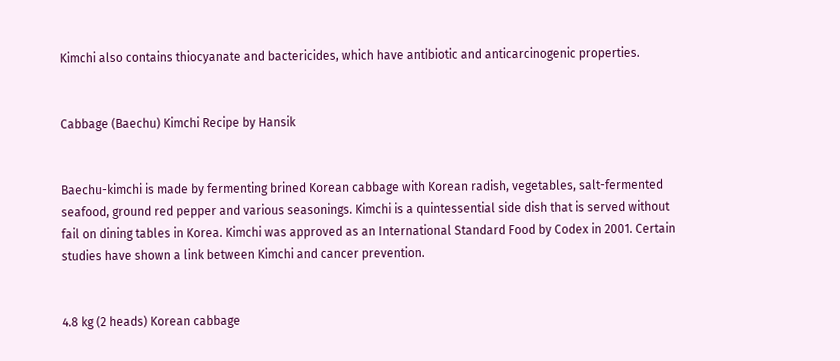Kimchi also contains thiocyanate and bactericides, which have antibiotic and anticarcinogenic properties.


Cabbage (Baechu) Kimchi Recipe by Hansik


Baechu-kimchi is made by fermenting brined Korean cabbage with Korean radish, vegetables, salt-fermented seafood, ground red pepper and various seasonings. Kimchi is a quintessential side dish that is served without fail on dining tables in Korea. Kimchi was approved as an International Standard Food by Codex in 2001. Certain studies have shown a link between Kimchi and cancer prevention.


4.8 kg (2 heads) Korean cabbage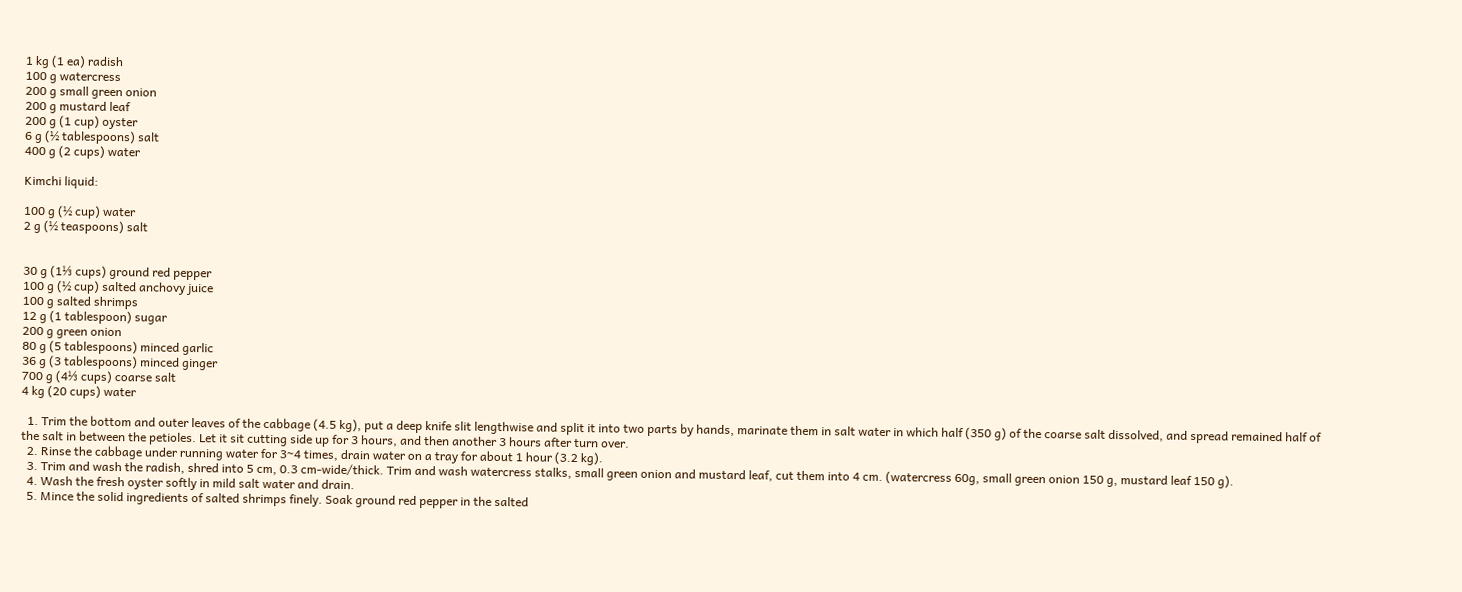1 kg (1 ea) radish
100 g watercress
200 g small green onion
200 g mustard leaf
200 g (1 cup) oyster
6 g (½ tablespoons) salt
400 g (2 cups) water

Kimchi liquid:

100 g (½ cup) water
2 g (½ teaspoons) salt


30 g (1⅓ cups) ground red pepper
100 g (½ cup) salted anchovy juice
100 g salted shrimps
12 g (1 tablespoon) sugar
200 g green onion
80 g (5 tablespoons) minced garlic
36 g (3 tablespoons) minced ginger
700 g (4⅓ cups) coarse salt
4 kg (20 cups) water

  1. Trim the bottom and outer leaves of the cabbage (4.5 kg), put a deep knife slit lengthwise and split it into two parts by hands, marinate them in salt water in which half (350 g) of the coarse salt dissolved, and spread remained half of the salt in between the petioles. Let it sit cutting side up for 3 hours, and then another 3 hours after turn over.
  2. Rinse the cabbage under running water for 3~4 times, drain water on a tray for about 1 hour (3.2 kg).
  3. Trim and wash the radish, shred into 5 cm, 0.3 cm-wide/thick. Trim and wash watercress stalks, small green onion and mustard leaf, cut them into 4 cm. (watercress 60g, small green onion 150 g, mustard leaf 150 g).
  4. Wash the fresh oyster softly in mild salt water and drain.
  5. Mince the solid ingredients of salted shrimps finely. Soak ground red pepper in the salted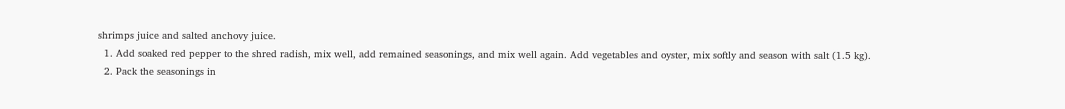shrimps juice and salted anchovy juice.
  1. Add soaked red pepper to the shred radish, mix well, add remained seasonings, and mix well again. Add vegetables and oyster, mix softly and season with salt (1.5 kg).
  2. Pack the seasonings in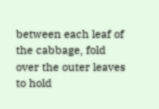between each leaf of the cabbage, fold over the outer leaves to hold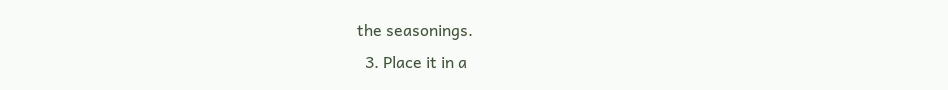the seasonings.
  3. Place it in a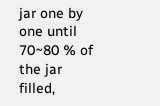jar one by one until 70~80 % of the jar filled,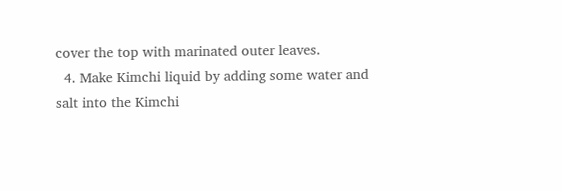cover the top with marinated outer leaves.
  4. Make Kimchi liquid by adding some water and salt into the Kimchi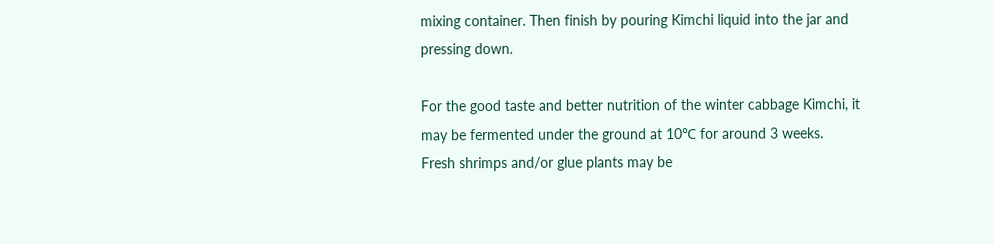mixing container. Then finish by pouring Kimchi liquid into the jar and pressing down.

For the good taste and better nutrition of the winter cabbage Kimchi, it may be fermented under the ground at 10℃ for around 3 weeks.
Fresh shrimps and/or glue plants may be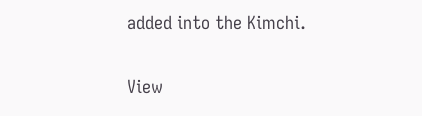added into the Kimchi.

View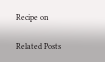Recipe on

Related Posts